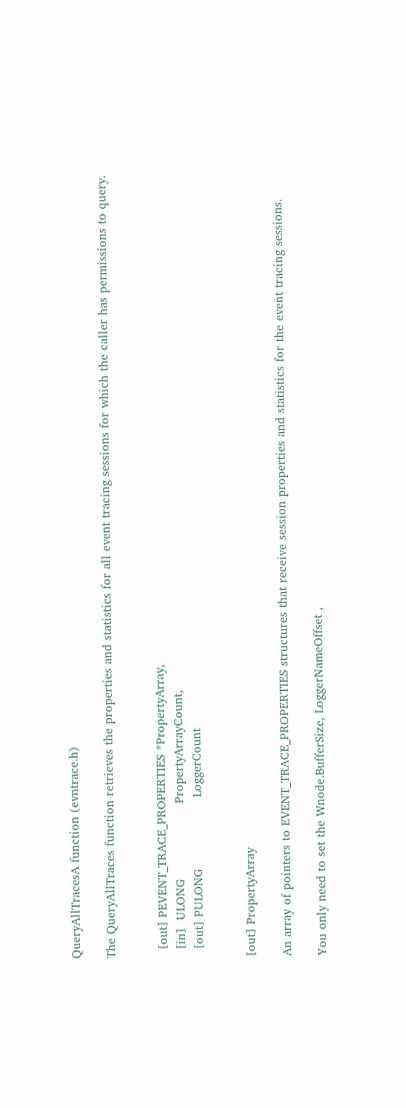QueryAllTracesA function (evntrace.h)

The QueryAllTraces function retrieves the properties and statistics for all event tracing sessions for which the caller has permissions to query.


  [out] PEVENT_TRACE_PROPERTIES *PropertyArray,
  [in]  ULONG                   PropertyArrayCount,
  [out] PULONG                  LoggerCount


[out] PropertyArray

An array of pointers to EVENT_TRACE_PROPERTIES structures that receive session properties and statistics for the event tracing sessions.

You only need to set the Wnode.BufferSize, LoggerNameOffset ,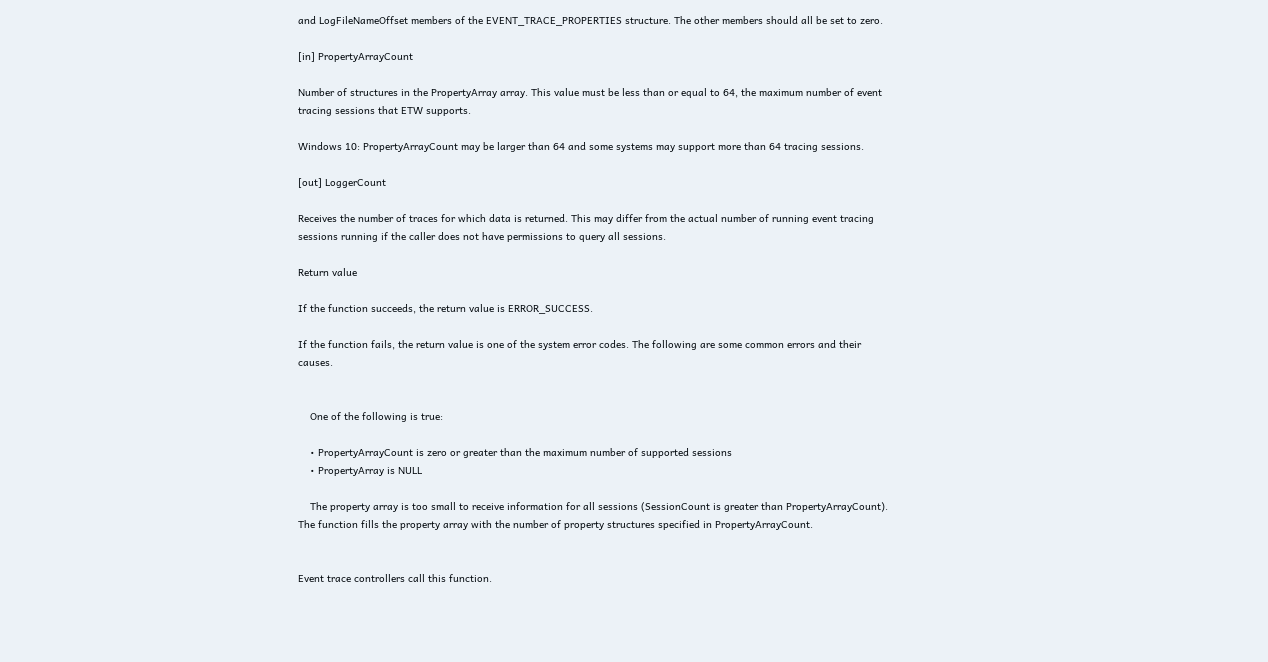and LogFileNameOffset members of the EVENT_TRACE_PROPERTIES structure. The other members should all be set to zero.

[in] PropertyArrayCount

Number of structures in the PropertyArray array. This value must be less than or equal to 64, the maximum number of event tracing sessions that ETW supports.

Windows 10: PropertyArrayCount may be larger than 64 and some systems may support more than 64 tracing sessions.

[out] LoggerCount

Receives the number of traces for which data is returned. This may differ from the actual number of running event tracing sessions running if the caller does not have permissions to query all sessions.

Return value

If the function succeeds, the return value is ERROR_SUCCESS.

If the function fails, the return value is one of the system error codes. The following are some common errors and their causes.


    One of the following is true:

    • PropertyArrayCount is zero or greater than the maximum number of supported sessions
    • PropertyArray is NULL

    The property array is too small to receive information for all sessions (SessionCount is greater than PropertyArrayCount). The function fills the property array with the number of property structures specified in PropertyArrayCount.


Event trace controllers call this function.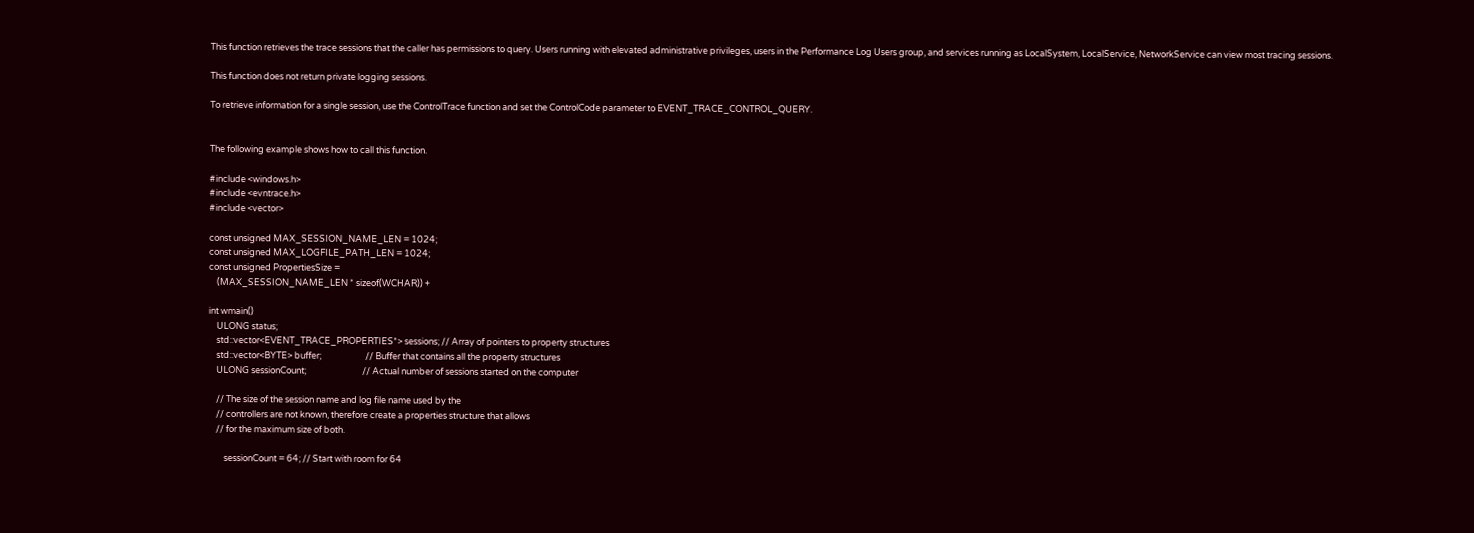This function retrieves the trace sessions that the caller has permissions to query. Users running with elevated administrative privileges, users in the Performance Log Users group, and services running as LocalSystem, LocalService, NetworkService can view most tracing sessions.

This function does not return private logging sessions.

To retrieve information for a single session, use the ControlTrace function and set the ControlCode parameter to EVENT_TRACE_CONTROL_QUERY.


The following example shows how to call this function.

#include <windows.h>
#include <evntrace.h>
#include <vector>

const unsigned MAX_SESSION_NAME_LEN = 1024;
const unsigned MAX_LOGFILE_PATH_LEN = 1024;
const unsigned PropertiesSize =
    (MAX_SESSION_NAME_LEN * sizeof(WCHAR)) +

int wmain()
    ULONG status;
    std::vector<EVENT_TRACE_PROPERTIES*> sessions; // Array of pointers to property structures
    std::vector<BYTE> buffer;                      // Buffer that contains all the property structures
    ULONG sessionCount;                            // Actual number of sessions started on the computer

    // The size of the session name and log file name used by the
    // controllers are not known, therefore create a properties structure that allows
    // for the maximum size of both.

        sessionCount = 64; // Start with room for 64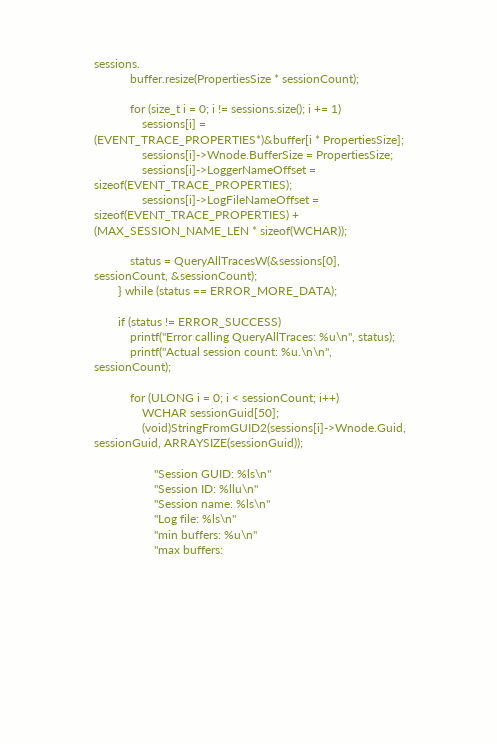sessions.
            buffer.resize(PropertiesSize * sessionCount);

            for (size_t i = 0; i != sessions.size(); i += 1)
                sessions[i] = (EVENT_TRACE_PROPERTIES*)&buffer[i * PropertiesSize];
                sessions[i]->Wnode.BufferSize = PropertiesSize;
                sessions[i]->LoggerNameOffset = sizeof(EVENT_TRACE_PROPERTIES);
                sessions[i]->LogFileNameOffset = sizeof(EVENT_TRACE_PROPERTIES) + (MAX_SESSION_NAME_LEN * sizeof(WCHAR));

            status = QueryAllTracesW(&sessions[0], sessionCount, &sessionCount);
        } while (status == ERROR_MORE_DATA);

        if (status != ERROR_SUCCESS)
            printf("Error calling QueryAllTraces: %u\n", status);
            printf("Actual session count: %u.\n\n", sessionCount);

            for (ULONG i = 0; i < sessionCount; i++)
                WCHAR sessionGuid[50];
                (void)StringFromGUID2(sessions[i]->Wnode.Guid, sessionGuid, ARRAYSIZE(sessionGuid));

                    "Session GUID: %ls\n"
                    "Session ID: %llu\n"
                    "Session name: %ls\n"
                    "Log file: %ls\n"
                    "min buffers: %u\n"
                    "max buffers: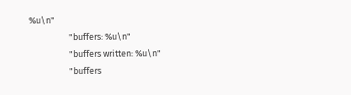%u\n"
                    "buffers: %u\n"
                    "buffers written: %u\n"
                    "buffers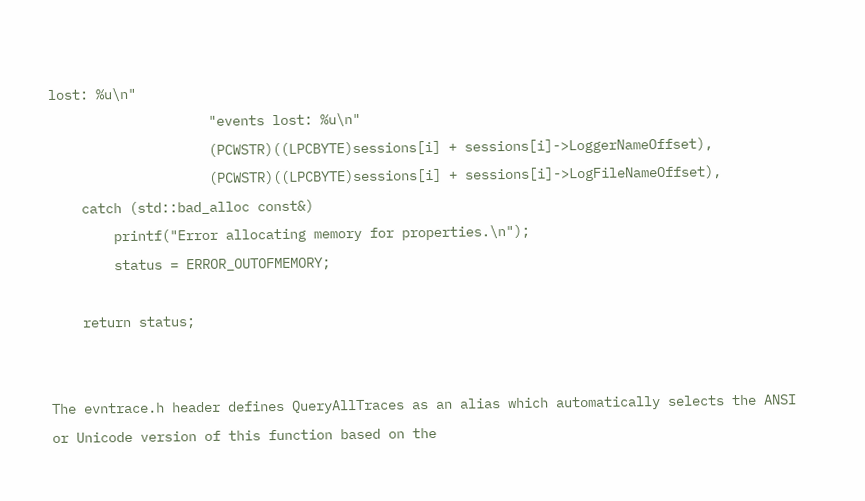lost: %u\n"
                    "events lost: %u\n"
                    (PCWSTR)((LPCBYTE)sessions[i] + sessions[i]->LoggerNameOffset),
                    (PCWSTR)((LPCBYTE)sessions[i] + sessions[i]->LogFileNameOffset),
    catch (std::bad_alloc const&)
        printf("Error allocating memory for properties.\n");
        status = ERROR_OUTOFMEMORY;

    return status;


The evntrace.h header defines QueryAllTraces as an alias which automatically selects the ANSI or Unicode version of this function based on the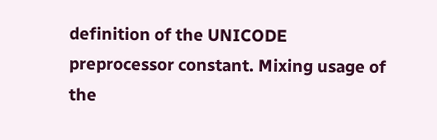definition of the UNICODE preprocessor constant. Mixing usage of the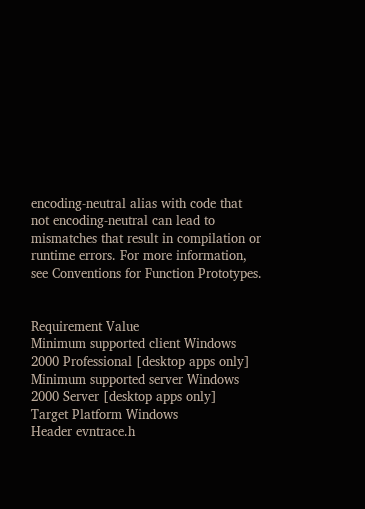encoding-neutral alias with code that not encoding-neutral can lead to mismatches that result in compilation or runtime errors. For more information, see Conventions for Function Prototypes.


Requirement Value
Minimum supported client Windows 2000 Professional [desktop apps only]
Minimum supported server Windows 2000 Server [desktop apps only]
Target Platform Windows
Header evntrace.h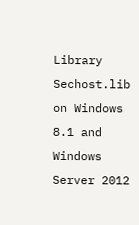Library Sechost.lib on Windows 8.1 and Windows Server 2012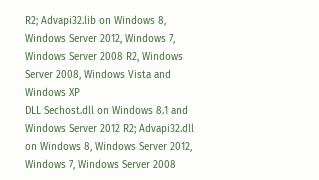R2; Advapi32.lib on Windows 8, Windows Server 2012, Windows 7, Windows Server 2008 R2, Windows Server 2008, Windows Vista and Windows XP
DLL Sechost.dll on Windows 8.1 and Windows Server 2012 R2; Advapi32.dll on Windows 8, Windows Server 2012, Windows 7, Windows Server 2008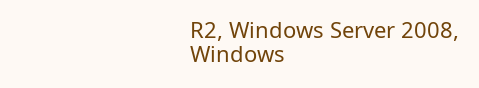R2, Windows Server 2008, Windows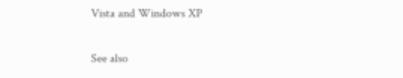Vista and Windows XP

See also